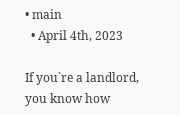• main
  • April 4th, 2023

If you`re a landlord, you know how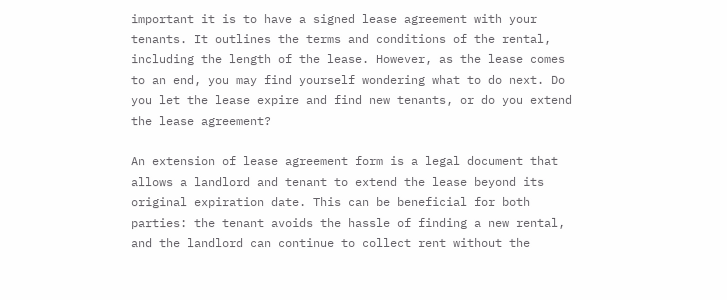important it is to have a signed lease agreement with your tenants. It outlines the terms and conditions of the rental, including the length of the lease. However, as the lease comes to an end, you may find yourself wondering what to do next. Do you let the lease expire and find new tenants, or do you extend the lease agreement?

An extension of lease agreement form is a legal document that allows a landlord and tenant to extend the lease beyond its original expiration date. This can be beneficial for both parties: the tenant avoids the hassle of finding a new rental, and the landlord can continue to collect rent without the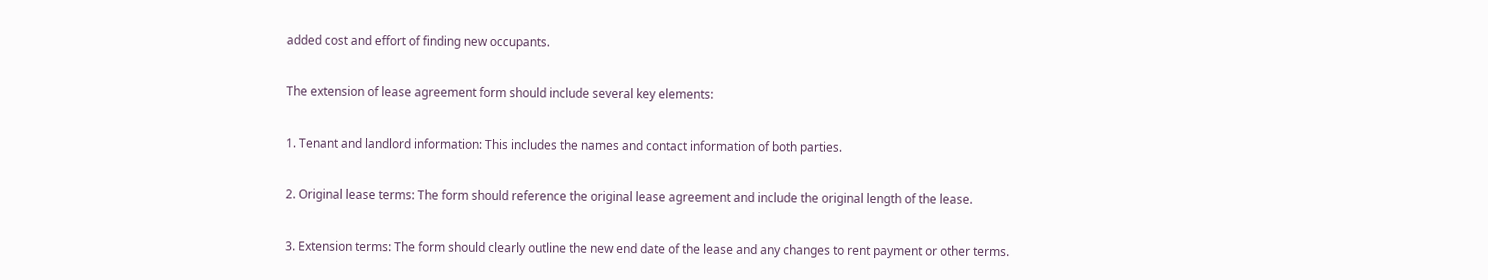added cost and effort of finding new occupants.

The extension of lease agreement form should include several key elements:

1. Tenant and landlord information: This includes the names and contact information of both parties.

2. Original lease terms: The form should reference the original lease agreement and include the original length of the lease.

3. Extension terms: The form should clearly outline the new end date of the lease and any changes to rent payment or other terms.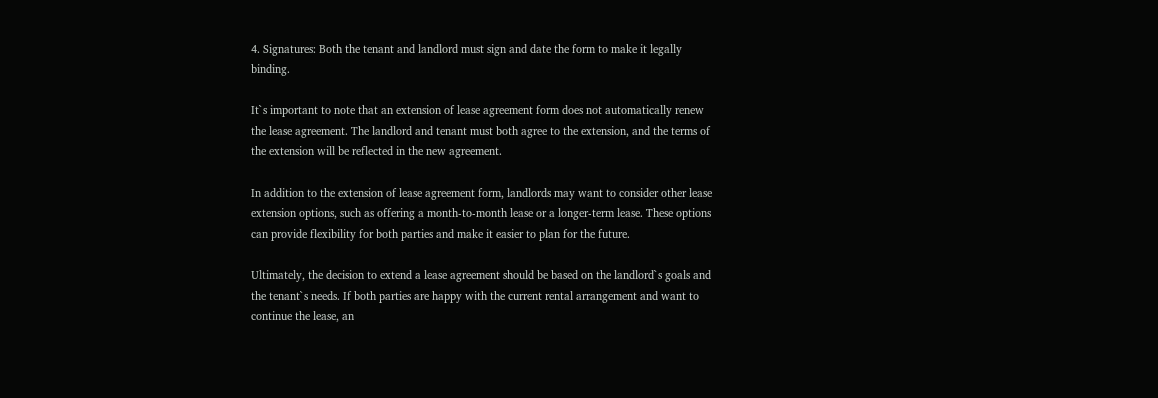4. Signatures: Both the tenant and landlord must sign and date the form to make it legally binding.

It`s important to note that an extension of lease agreement form does not automatically renew the lease agreement. The landlord and tenant must both agree to the extension, and the terms of the extension will be reflected in the new agreement.

In addition to the extension of lease agreement form, landlords may want to consider other lease extension options, such as offering a month-to-month lease or a longer-term lease. These options can provide flexibility for both parties and make it easier to plan for the future.

Ultimately, the decision to extend a lease agreement should be based on the landlord`s goals and the tenant`s needs. If both parties are happy with the current rental arrangement and want to continue the lease, an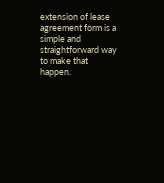extension of lease agreement form is a simple and straightforward way to make that happen.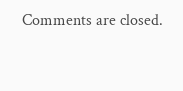Comments are closed.